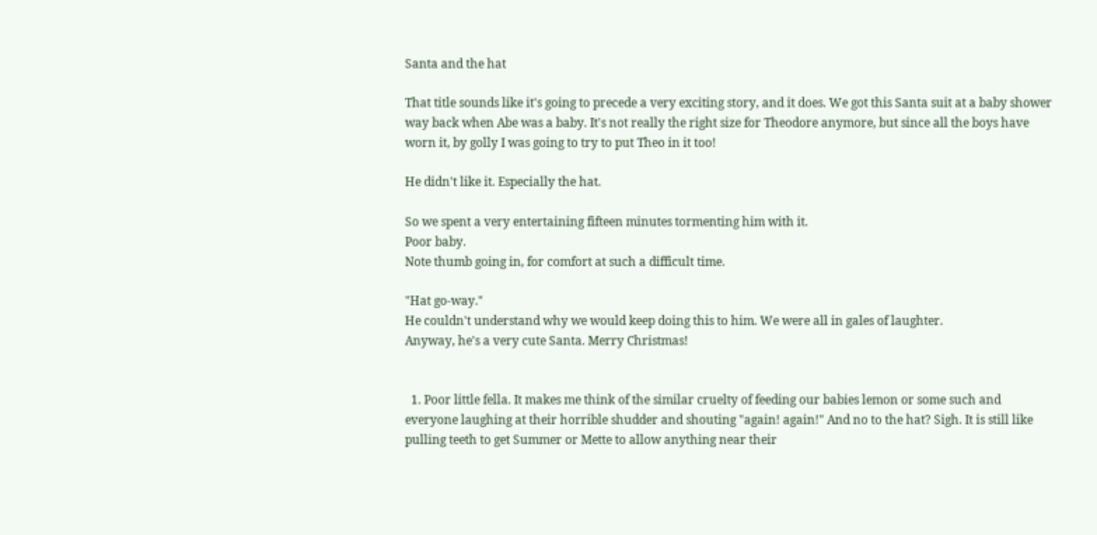Santa and the hat

That title sounds like it's going to precede a very exciting story, and it does. We got this Santa suit at a baby shower way back when Abe was a baby. It's not really the right size for Theodore anymore, but since all the boys have worn it, by golly I was going to try to put Theo in it too!

He didn't like it. Especially the hat.

So we spent a very entertaining fifteen minutes tormenting him with it.
Poor baby.
Note thumb going in, for comfort at such a difficult time.

"Hat go-way."
He couldn't understand why we would keep doing this to him. We were all in gales of laughter.
Anyway, he's a very cute Santa. Merry Christmas!


  1. Poor little fella. It makes me think of the similar cruelty of feeding our babies lemon or some such and everyone laughing at their horrible shudder and shouting "again! again!" And no to the hat? Sigh. It is still like pulling teeth to get Summer or Mette to allow anything near their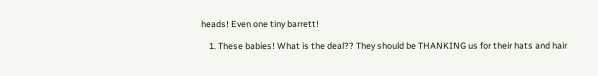heads! Even one tiny barrett!

    1. These babies! What is the deal?? They should be THANKING us for their hats and hair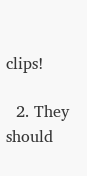clips!

  2. They should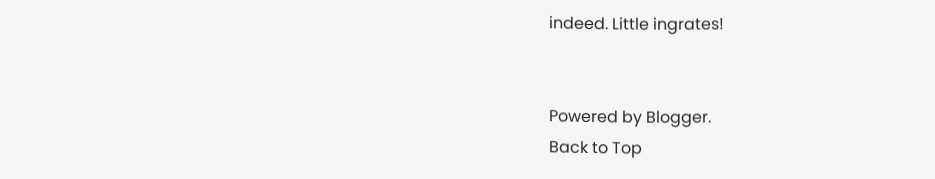indeed. Little ingrates!


Powered by Blogger.
Back to Top